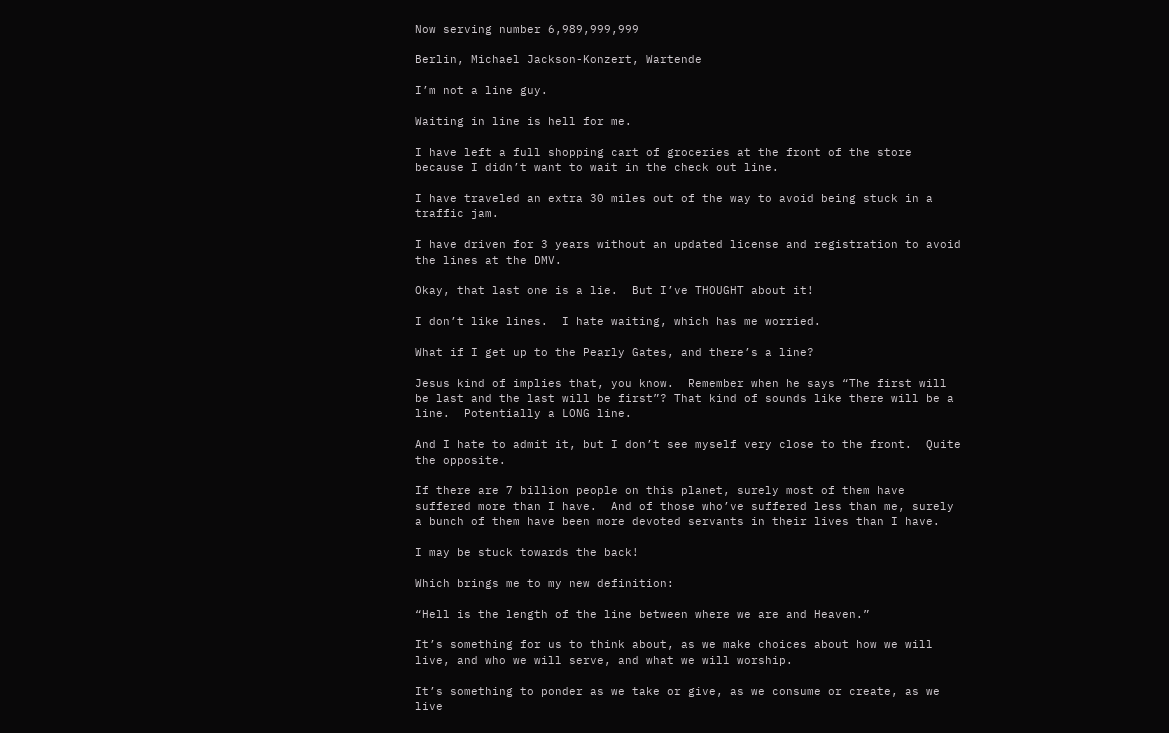Now serving number 6,989,999,999

Berlin, Michael Jackson-Konzert, Wartende

I’m not a line guy.

Waiting in line is hell for me.

I have left a full shopping cart of groceries at the front of the store because I didn’t want to wait in the check out line.

I have traveled an extra 30 miles out of the way to avoid being stuck in a traffic jam.

I have driven for 3 years without an updated license and registration to avoid the lines at the DMV.

Okay, that last one is a lie.  But I’ve THOUGHT about it!

I don’t like lines.  I hate waiting, which has me worried.

What if I get up to the Pearly Gates, and there’s a line?

Jesus kind of implies that, you know.  Remember when he says “The first will be last and the last will be first”? That kind of sounds like there will be a line.  Potentially a LONG line.

And I hate to admit it, but I don’t see myself very close to the front.  Quite the opposite.

If there are 7 billion people on this planet, surely most of them have suffered more than I have.  And of those who’ve suffered less than me, surely a bunch of them have been more devoted servants in their lives than I have.

I may be stuck towards the back!

Which brings me to my new definition:

“Hell is the length of the line between where we are and Heaven.”

It’s something for us to think about, as we make choices about how we will live, and who we will serve, and what we will worship.

It’s something to ponder as we take or give, as we consume or create, as we live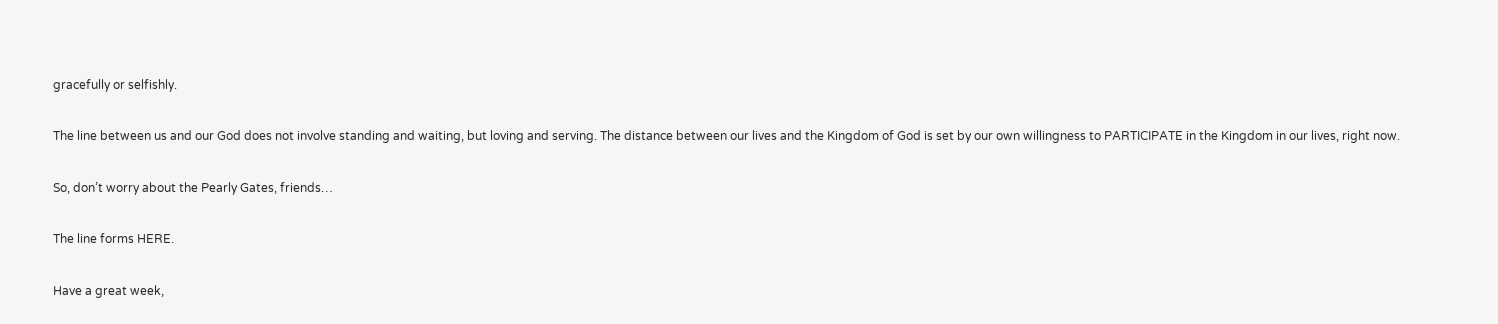gracefully or selfishly.

The line between us and our God does not involve standing and waiting, but loving and serving. The distance between our lives and the Kingdom of God is set by our own willingness to PARTICIPATE in the Kingdom in our lives, right now.

So, don’t worry about the Pearly Gates, friends…

The line forms HERE.

Have a great week,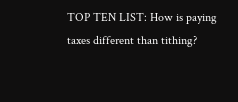TOP TEN LIST: How is paying taxes different than tithing?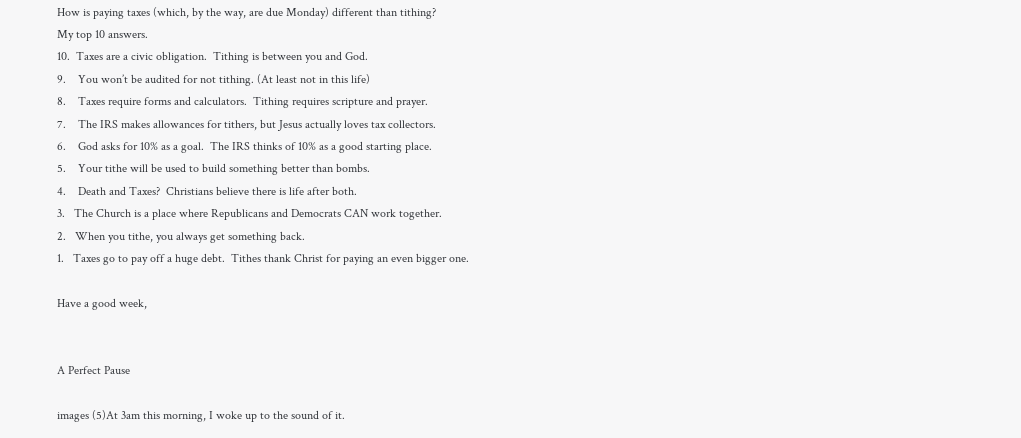How is paying taxes (which, by the way, are due Monday) different than tithing?
My top 10 answers.
10.  Taxes are a civic obligation.  Tithing is between you and God.
9.    You won’t be audited for not tithing. (At least not in this life)
8.    Taxes require forms and calculators.  Tithing requires scripture and prayer.
7.    The IRS makes allowances for tithers, but Jesus actually loves tax collectors.
6.    God asks for 10% as a goal.  The IRS thinks of 10% as a good starting place.
5.    Your tithe will be used to build something better than bombs.
4.    Death and Taxes?  Christians believe there is life after both.
3.   The Church is a place where Republicans and Democrats CAN work together.
2.   When you tithe, you always get something back.
1.   Taxes go to pay off a huge debt.  Tithes thank Christ for paying an even bigger one.

Have a good week,


A Perfect Pause

images (5)At 3am this morning, I woke up to the sound of it.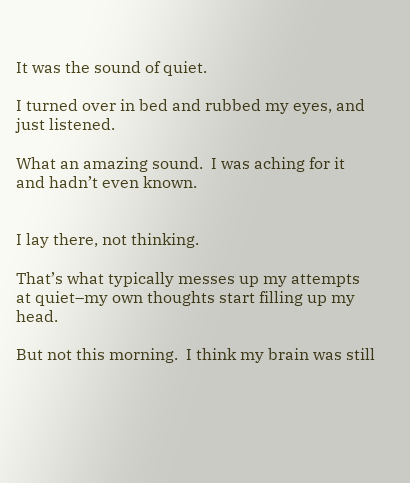It was the sound of quiet.

I turned over in bed and rubbed my eyes, and just listened.

What an amazing sound.  I was aching for it and hadn’t even known.


I lay there, not thinking.

That’s what typically messes up my attempts at quiet–my own thoughts start filling up my head.

But not this morning.  I think my brain was still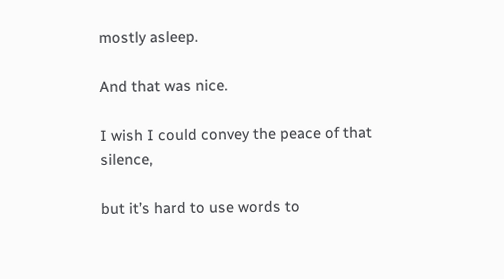mostly asleep.

And that was nice.

I wish I could convey the peace of that silence,

but it’s hard to use words to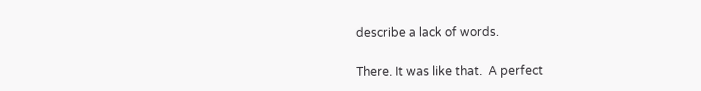describe a lack of words.

There. It was like that.  A perfect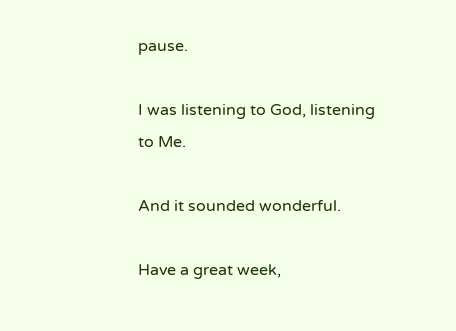pause.

I was listening to God, listening to Me.

And it sounded wonderful.

Have a great week,